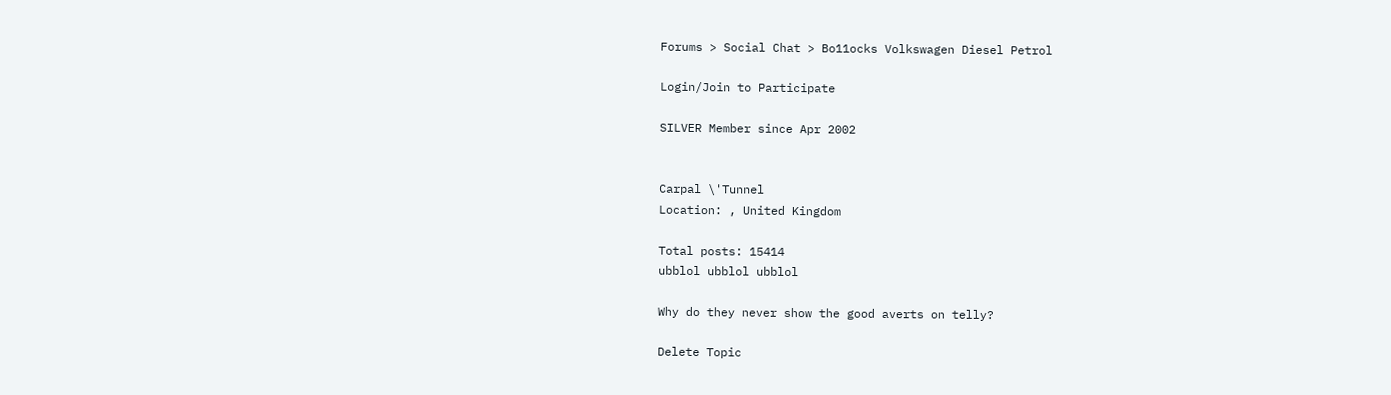Forums > Social Chat > Bo11ocks Volkswagen Diesel Petrol

Login/Join to Participate

SILVER Member since Apr 2002


Carpal \'Tunnel
Location: , United Kingdom

Total posts: 15414
ubblol ubblol ubblol

Why do they never show the good averts on telly?

Delete Topic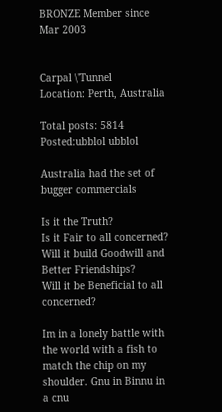BRONZE Member since Mar 2003


Carpal \'Tunnel
Location: Perth, Australia

Total posts: 5814
Posted:ubblol ubblol

Australia had the set of bugger commercials

Is it the Truth?
Is it Fair to all concerned?
Will it build Goodwill and Better Friendships?
Will it be Beneficial to all concerned?

Im in a lonely battle with the world with a fish to match the chip on my shoulder. Gnu in Binnu in a cnu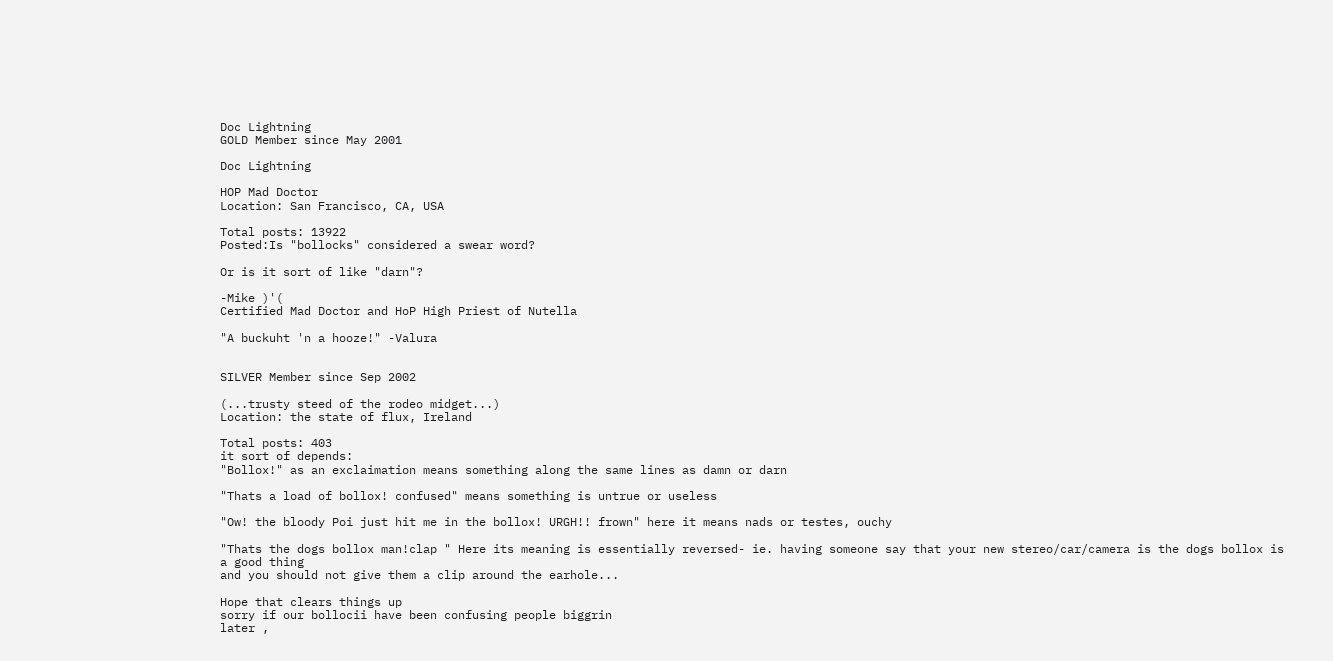Doc Lightning
GOLD Member since May 2001

Doc Lightning

HOP Mad Doctor
Location: San Francisco, CA, USA

Total posts: 13922
Posted:Is "bollocks" considered a swear word?

Or is it sort of like "darn"?

-Mike )'(
Certified Mad Doctor and HoP High Priest of Nutella

"A buckuht 'n a hooze!" -Valura


SILVER Member since Sep 2002

(...trusty steed of the rodeo midget...)
Location: the state of flux, Ireland

Total posts: 403
it sort of depends:
"Bollox!" as an exclaimation means something along the same lines as damn or darn

"Thats a load of bollox! confused" means something is untrue or useless

"Ow! the bloody Poi just hit me in the bollox! URGH!! frown" here it means nads or testes, ouchy

"Thats the dogs bollox man!clap " Here its meaning is essentially reversed- ie. having someone say that your new stereo/car/camera is the dogs bollox is a good thing
and you should not give them a clip around the earhole...

Hope that clears things up
sorry if our bollocii have been confusing people biggrin
later ,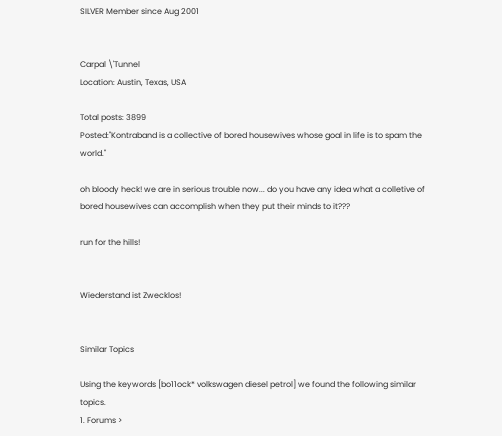SILVER Member since Aug 2001


Carpal \'Tunnel
Location: Austin, Texas, USA

Total posts: 3899
Posted:"Kontraband is a collective of bored housewives whose goal in life is to spam the world."

oh bloody heck! we are in serious trouble now... do you have any idea what a colletive of bored housewives can accomplish when they put their minds to it???

run for the hills!


Wiederstand ist Zwecklos!


Similar Topics

Using the keywords [bo11ock* volkswagen diesel petrol] we found the following similar topics.
1. Forums >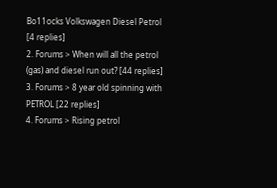Bo11ocks Volkswagen Diesel Petrol [4 replies]
2. Forums > When will all the petrol (gas) and diesel run out? [44 replies]
3. Forums > 8 year old spinning with PETROL [22 replies]
4. Forums > Rising petrol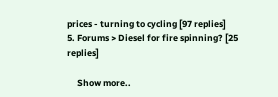prices - turning to cycling [97 replies]
5. Forums > Diesel for fire spinning? [25 replies]

     Show more..